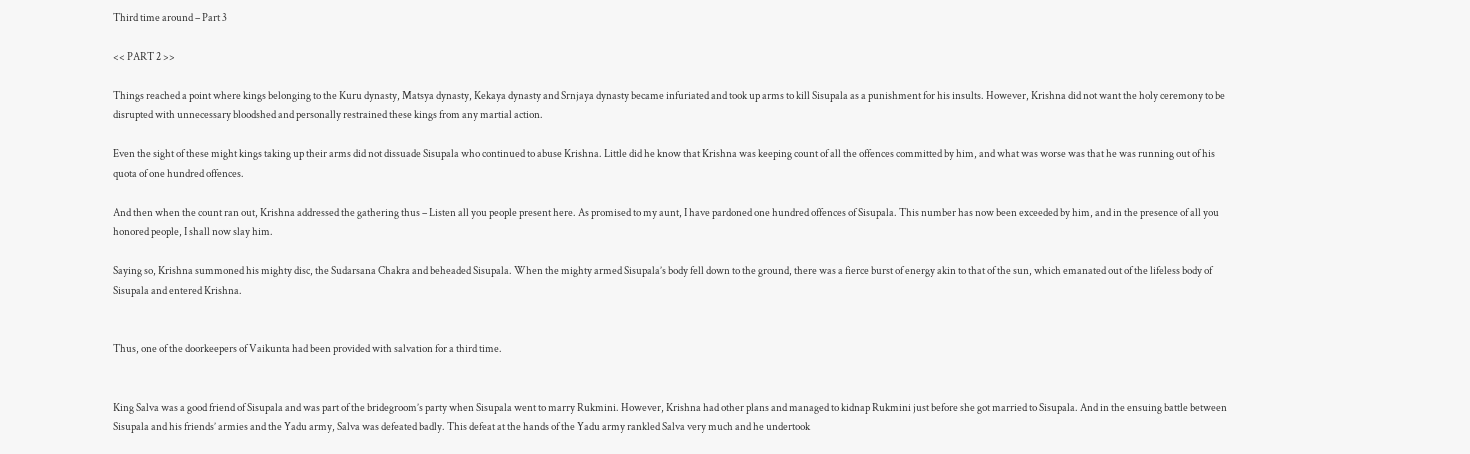Third time around – Part 3

<< PART 2 >>

Things reached a point where kings belonging to the Kuru dynasty, Matsya dynasty, Kekaya dynasty and Srnjaya dynasty became infuriated and took up arms to kill Sisupala as a punishment for his insults. However, Krishna did not want the holy ceremony to be disrupted with unnecessary bloodshed and personally restrained these kings from any martial action.

Even the sight of these might kings taking up their arms did not dissuade Sisupala who continued to abuse Krishna. Little did he know that Krishna was keeping count of all the offences committed by him, and what was worse was that he was running out of his quota of one hundred offences.

And then when the count ran out, Krishna addressed the gathering thus – Listen all you people present here. As promised to my aunt, I have pardoned one hundred offences of Sisupala. This number has now been exceeded by him, and in the presence of all you honored people, I shall now slay him.

Saying so, Krishna summoned his mighty disc, the Sudarsana Chakra and beheaded Sisupala. When the mighty armed Sisupala’s body fell down to the ground, there was a fierce burst of energy akin to that of the sun, which emanated out of the lifeless body of Sisupala and entered Krishna.


Thus, one of the doorkeepers of Vaikunta had been provided with salvation for a third time.


King Salva was a good friend of Sisupala and was part of the bridegroom’s party when Sisupala went to marry Rukmini. However, Krishna had other plans and managed to kidnap Rukmini just before she got married to Sisupala. And in the ensuing battle between Sisupala and his friends’ armies and the Yadu army, Salva was defeated badly. This defeat at the hands of the Yadu army rankled Salva very much and he undertook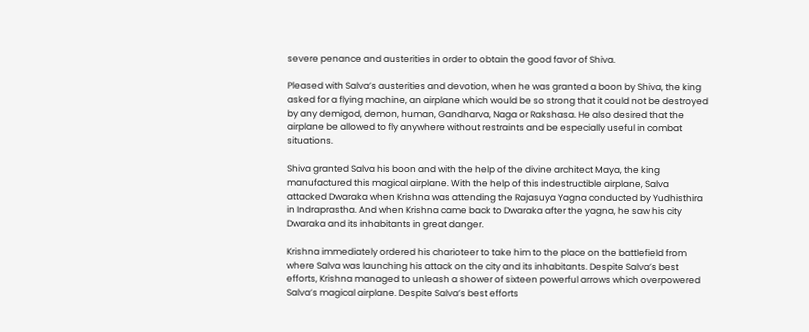severe penance and austerities in order to obtain the good favor of Shiva.

Pleased with Salva’s austerities and devotion, when he was granted a boon by Shiva, the king asked for a flying machine, an airplane which would be so strong that it could not be destroyed by any demigod, demon, human, Gandharva, Naga or Rakshasa. He also desired that the airplane be allowed to fly anywhere without restraints and be especially useful in combat situations.

Shiva granted Salva his boon and with the help of the divine architect Maya, the king manufactured this magical airplane. With the help of this indestructible airplane, Salva attacked Dwaraka when Krishna was attending the Rajasuya Yagna conducted by Yudhisthira in Indraprastha. And when Krishna came back to Dwaraka after the yagna, he saw his city Dwaraka and its inhabitants in great danger.

Krishna immediately ordered his charioteer to take him to the place on the battlefield from where Salva was launching his attack on the city and its inhabitants. Despite Salva’s best efforts, Krishna managed to unleash a shower of sixteen powerful arrows which overpowered Salva’s magical airplane. Despite Salva’s best efforts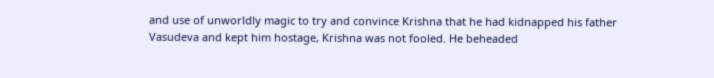and use of unworldly magic to try and convince Krishna that he had kidnapped his father Vasudeva and kept him hostage, Krishna was not fooled. He beheaded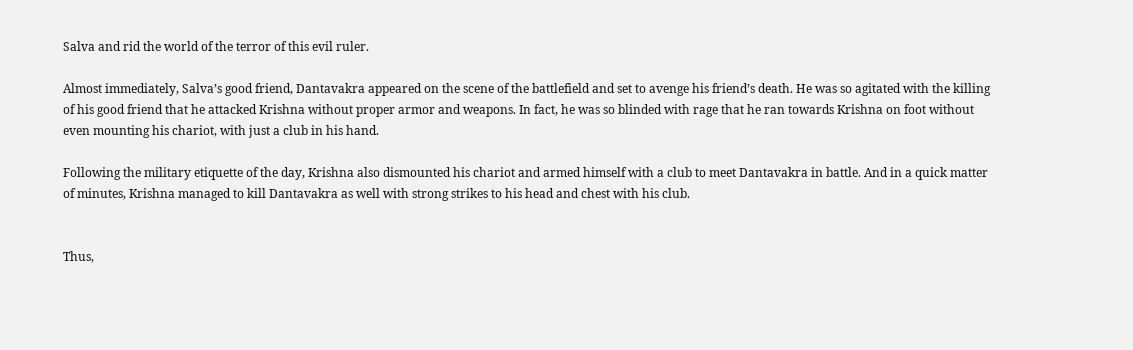Salva and rid the world of the terror of this evil ruler.

Almost immediately, Salva’s good friend, Dantavakra appeared on the scene of the battlefield and set to avenge his friend’s death. He was so agitated with the killing of his good friend that he attacked Krishna without proper armor and weapons. In fact, he was so blinded with rage that he ran towards Krishna on foot without even mounting his chariot, with just a club in his hand.

Following the military etiquette of the day, Krishna also dismounted his chariot and armed himself with a club to meet Dantavakra in battle. And in a quick matter of minutes, Krishna managed to kill Dantavakra as well with strong strikes to his head and chest with his club.


Thus,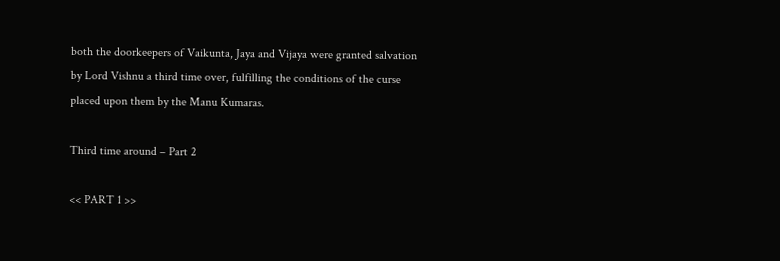both the doorkeepers of Vaikunta, Jaya and Vijaya were granted salvation by Lord Vishnu a third time over, fulfilling the conditions of the curse placed upon them by the Manu Kumaras.

Third time around – Part 2

<< PART 1 >>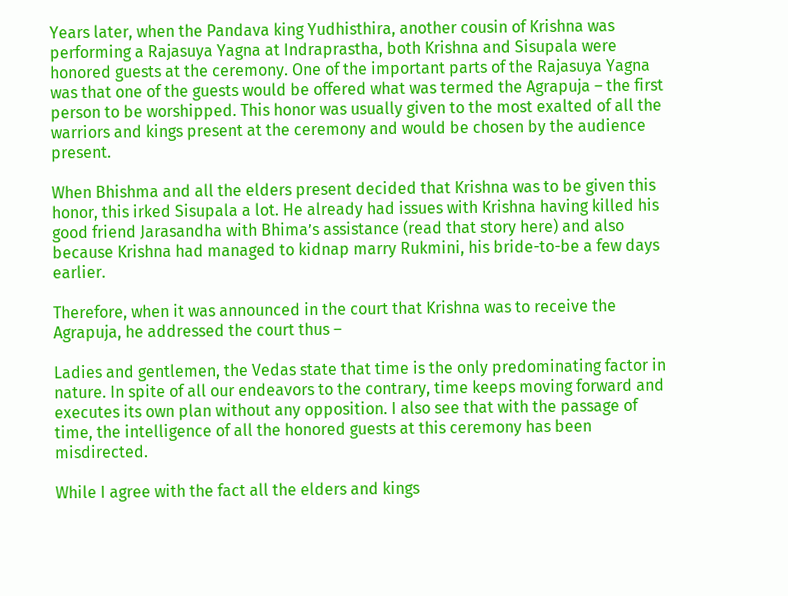Years later, when the Pandava king Yudhisthira, another cousin of Krishna was performing a Rajasuya Yagna at Indraprastha, both Krishna and Sisupala were honored guests at the ceremony. One of the important parts of the Rajasuya Yagna was that one of the guests would be offered what was termed the Agrapuja – the first person to be worshipped. This honor was usually given to the most exalted of all the warriors and kings present at the ceremony and would be chosen by the audience present.

When Bhishma and all the elders present decided that Krishna was to be given this honor, this irked Sisupala a lot. He already had issues with Krishna having killed his good friend Jarasandha with Bhima’s assistance (read that story here) and also because Krishna had managed to kidnap marry Rukmini, his bride-to-be a few days earlier.

Therefore, when it was announced in the court that Krishna was to receive the Agrapuja, he addressed the court thus –

Ladies and gentlemen, the Vedas state that time is the only predominating factor in nature. In spite of all our endeavors to the contrary, time keeps moving forward and executes its own plan without any opposition. I also see that with the passage of time, the intelligence of all the honored guests at this ceremony has been misdirected.

While I agree with the fact all the elders and kings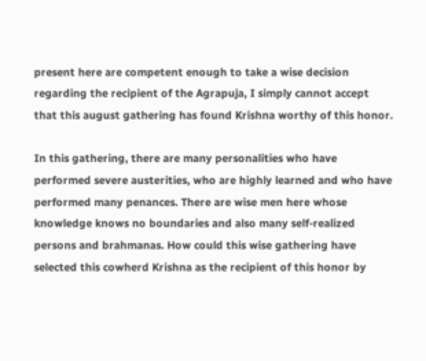present here are competent enough to take a wise decision regarding the recipient of the Agrapuja, I simply cannot accept that this august gathering has found Krishna worthy of this honor.

In this gathering, there are many personalities who have performed severe austerities, who are highly learned and who have performed many penances. There are wise men here whose knowledge knows no boundaries and also many self-realized persons and brahmanas. How could this wise gathering have selected this cowherd Krishna as the recipient of this honor by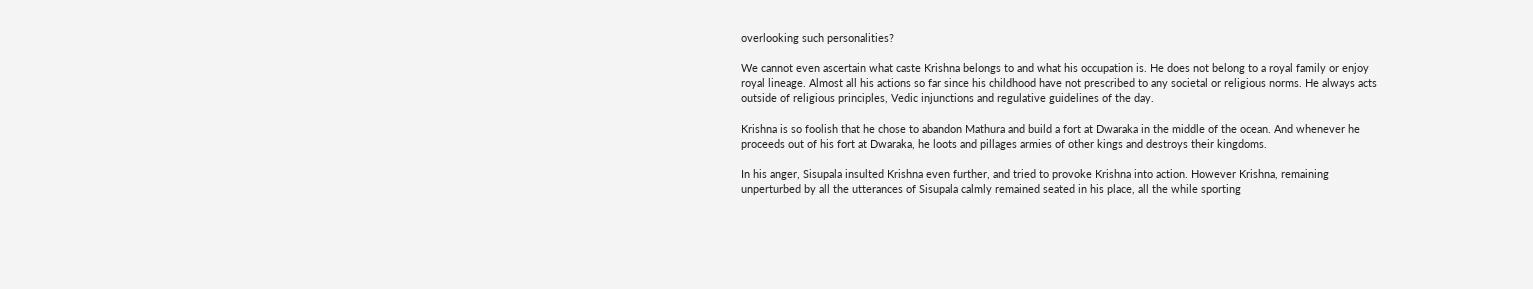overlooking such personalities?

We cannot even ascertain what caste Krishna belongs to and what his occupation is. He does not belong to a royal family or enjoy royal lineage. Almost all his actions so far since his childhood have not prescribed to any societal or religious norms. He always acts outside of religious principles, Vedic injunctions and regulative guidelines of the day.

Krishna is so foolish that he chose to abandon Mathura and build a fort at Dwaraka in the middle of the ocean. And whenever he proceeds out of his fort at Dwaraka, he loots and pillages armies of other kings and destroys their kingdoms.

In his anger, Sisupala insulted Krishna even further, and tried to provoke Krishna into action. However Krishna, remaining unperturbed by all the utterances of Sisupala calmly remained seated in his place, all the while sporting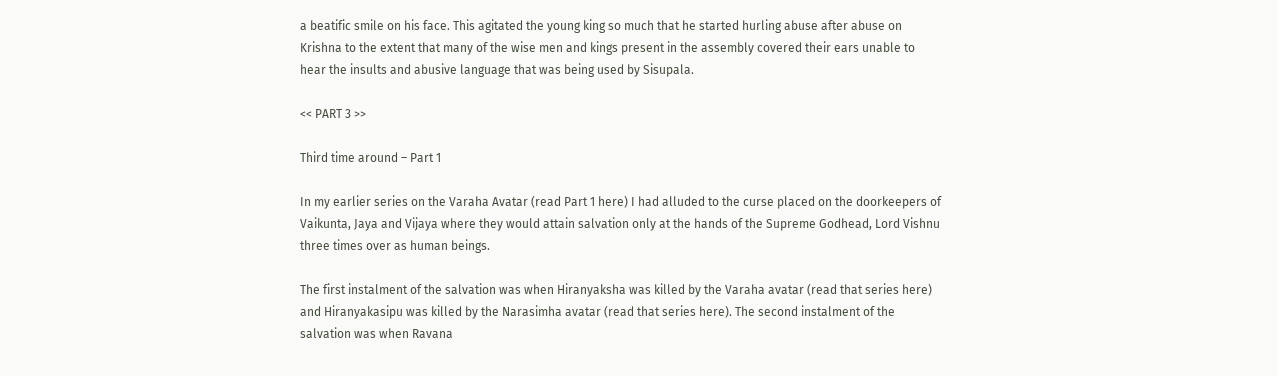a beatific smile on his face. This agitated the young king so much that he started hurling abuse after abuse on Krishna to the extent that many of the wise men and kings present in the assembly covered their ears unable to hear the insults and abusive language that was being used by Sisupala.

<< PART 3 >>

Third time around – Part 1

In my earlier series on the Varaha Avatar (read Part 1 here) I had alluded to the curse placed on the doorkeepers of Vaikunta, Jaya and Vijaya where they would attain salvation only at the hands of the Supreme Godhead, Lord Vishnu three times over as human beings.

The first instalment of the salvation was when Hiranyaksha was killed by the Varaha avatar (read that series here) and Hiranyakasipu was killed by the Narasimha avatar (read that series here). The second instalment of the salvation was when Ravana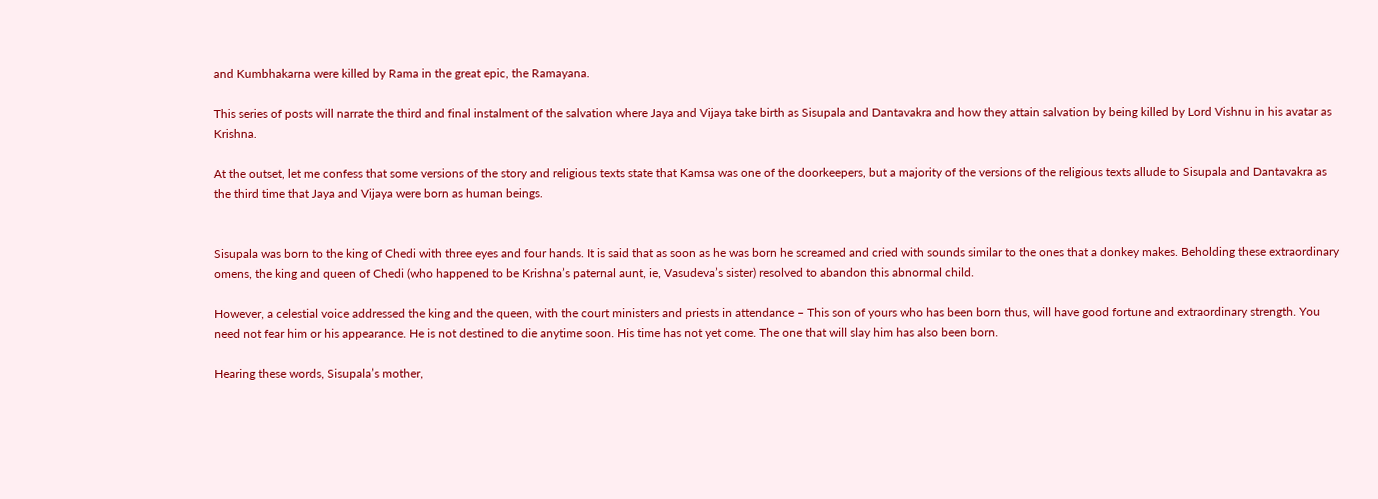and Kumbhakarna were killed by Rama in the great epic, the Ramayana.

This series of posts will narrate the third and final instalment of the salvation where Jaya and Vijaya take birth as Sisupala and Dantavakra and how they attain salvation by being killed by Lord Vishnu in his avatar as Krishna.

At the outset, let me confess that some versions of the story and religious texts state that Kamsa was one of the doorkeepers, but a majority of the versions of the religious texts allude to Sisupala and Dantavakra as the third time that Jaya and Vijaya were born as human beings.


Sisupala was born to the king of Chedi with three eyes and four hands. It is said that as soon as he was born he screamed and cried with sounds similar to the ones that a donkey makes. Beholding these extraordinary omens, the king and queen of Chedi (who happened to be Krishna’s paternal aunt, ie, Vasudeva’s sister) resolved to abandon this abnormal child.

However, a celestial voice addressed the king and the queen, with the court ministers and priests in attendance – This son of yours who has been born thus, will have good fortune and extraordinary strength. You need not fear him or his appearance. He is not destined to die anytime soon. His time has not yet come. The one that will slay him has also been born.

Hearing these words, Sisupala’s mother,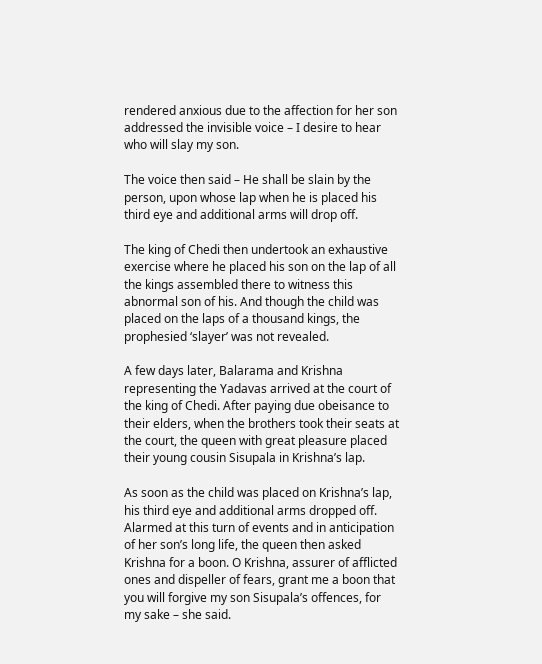rendered anxious due to the affection for her son addressed the invisible voice – I desire to hear who will slay my son.

The voice then said – He shall be slain by the person, upon whose lap when he is placed his third eye and additional arms will drop off.

The king of Chedi then undertook an exhaustive exercise where he placed his son on the lap of all the kings assembled there to witness this abnormal son of his. And though the child was placed on the laps of a thousand kings, the prophesied ‘slayer’ was not revealed.

A few days later, Balarama and Krishna representing the Yadavas arrived at the court of the king of Chedi. After paying due obeisance to their elders, when the brothers took their seats at the court, the queen with great pleasure placed their young cousin Sisupala in Krishna’s lap.

As soon as the child was placed on Krishna’s lap, his third eye and additional arms dropped off. Alarmed at this turn of events and in anticipation of her son’s long life, the queen then asked Krishna for a boon. O Krishna, assurer of afflicted ones and dispeller of fears, grant me a boon that you will forgive my son Sisupala’s offences, for my sake – she said.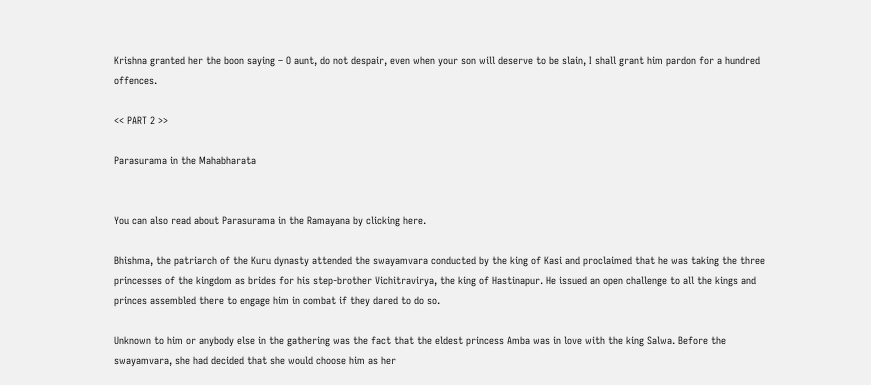Krishna granted her the boon saying – O aunt, do not despair, even when your son will deserve to be slain, I shall grant him pardon for a hundred offences.

<< PART 2 >>

Parasurama in the Mahabharata


You can also read about Parasurama in the Ramayana by clicking here.

Bhishma, the patriarch of the Kuru dynasty attended the swayamvara conducted by the king of Kasi and proclaimed that he was taking the three princesses of the kingdom as brides for his step-brother Vichitravirya, the king of Hastinapur. He issued an open challenge to all the kings and princes assembled there to engage him in combat if they dared to do so.

Unknown to him or anybody else in the gathering was the fact that the eldest princess Amba was in love with the king Salwa. Before the swayamvara, she had decided that she would choose him as her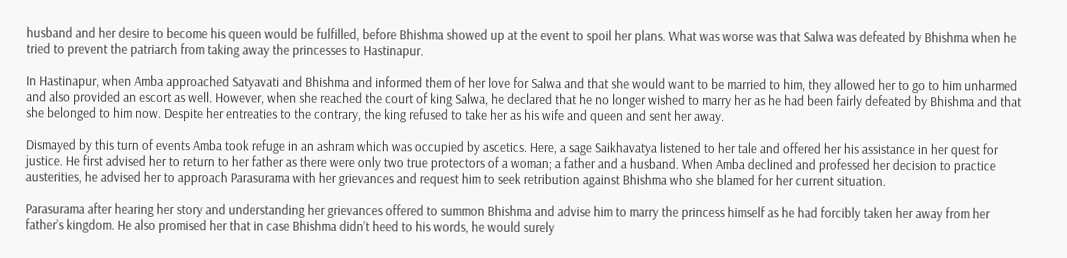husband and her desire to become his queen would be fulfilled, before Bhishma showed up at the event to spoil her plans. What was worse was that Salwa was defeated by Bhishma when he tried to prevent the patriarch from taking away the princesses to Hastinapur.

In Hastinapur, when Amba approached Satyavati and Bhishma and informed them of her love for Salwa and that she would want to be married to him, they allowed her to go to him unharmed and also provided an escort as well. However, when she reached the court of king Salwa, he declared that he no longer wished to marry her as he had been fairly defeated by Bhishma and that she belonged to him now. Despite her entreaties to the contrary, the king refused to take her as his wife and queen and sent her away.

Dismayed by this turn of events Amba took refuge in an ashram which was occupied by ascetics. Here, a sage Saikhavatya listened to her tale and offered her his assistance in her quest for justice. He first advised her to return to her father as there were only two true protectors of a woman; a father and a husband. When Amba declined and professed her decision to practice austerities, he advised her to approach Parasurama with her grievances and request him to seek retribution against Bhishma who she blamed for her current situation.

Parasurama after hearing her story and understanding her grievances offered to summon Bhishma and advise him to marry the princess himself as he had forcibly taken her away from her father’s kingdom. He also promised her that in case Bhishma didn’t heed to his words, he would surely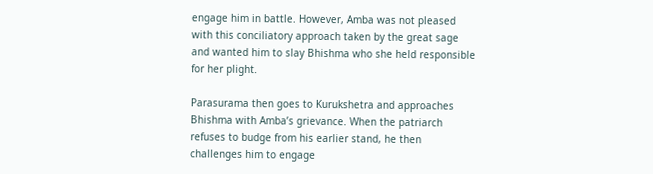engage him in battle. However, Amba was not pleased with this conciliatory approach taken by the great sage and wanted him to slay Bhishma who she held responsible for her plight.

Parasurama then goes to Kurukshetra and approaches Bhishma with Amba’s grievance. When the patriarch refuses to budge from his earlier stand, he then challenges him to engage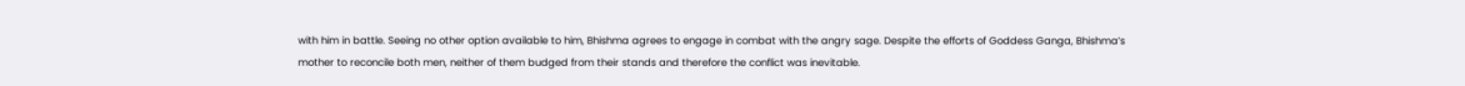with him in battle. Seeing no other option available to him, Bhishma agrees to engage in combat with the angry sage. Despite the efforts of Goddess Ganga, Bhishma’s mother to reconcile both men, neither of them budged from their stands and therefore the conflict was inevitable.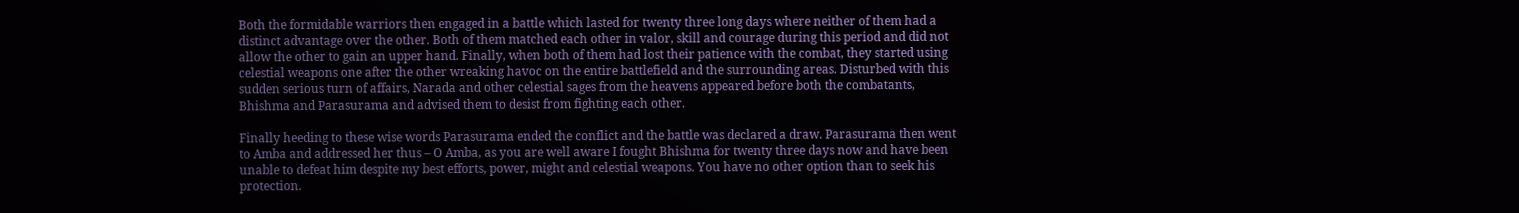Both the formidable warriors then engaged in a battle which lasted for twenty three long days where neither of them had a distinct advantage over the other. Both of them matched each other in valor, skill and courage during this period and did not allow the other to gain an upper hand. Finally, when both of them had lost their patience with the combat, they started using celestial weapons one after the other wreaking havoc on the entire battlefield and the surrounding areas. Disturbed with this sudden serious turn of affairs, Narada and other celestial sages from the heavens appeared before both the combatants, Bhishma and Parasurama and advised them to desist from fighting each other.

Finally heeding to these wise words Parasurama ended the conflict and the battle was declared a draw. Parasurama then went  to Amba and addressed her thus – O Amba, as you are well aware I fought Bhishma for twenty three days now and have been unable to defeat him despite my best efforts, power, might and celestial weapons. You have no other option than to seek his protection.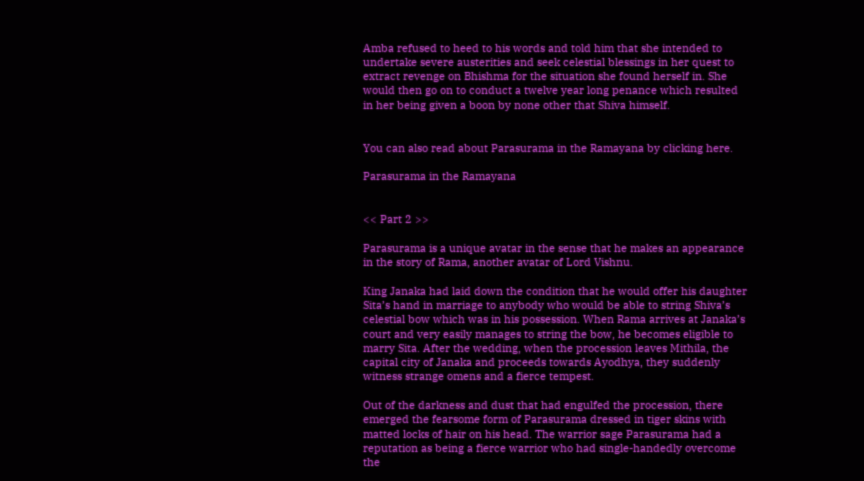Amba refused to heed to his words and told him that she intended to undertake severe austerities and seek celestial blessings in her quest to extract revenge on Bhishma for the situation she found herself in. She would then go on to conduct a twelve year long penance which resulted in her being given a boon by none other that Shiva himself.


You can also read about Parasurama in the Ramayana by clicking here.

Parasurama in the Ramayana


<< Part 2 >>

Parasurama is a unique avatar in the sense that he makes an appearance in the story of Rama, another avatar of Lord Vishnu.

King Janaka had laid down the condition that he would offer his daughter Sita’s hand in marriage to anybody who would be able to string Shiva’s celestial bow which was in his possession. When Rama arrives at Janaka’s court and very easily manages to string the bow, he becomes eligible to marry Sita. After the wedding, when the procession leaves Mithila, the capital city of Janaka and proceeds towards Ayodhya, they suddenly witness strange omens and a fierce tempest.

Out of the darkness and dust that had engulfed the procession, there emerged the fearsome form of Parasurama dressed in tiger skins with matted locks of hair on his head. The warrior sage Parasurama had a reputation as being a fierce warrior who had single-handedly overcome the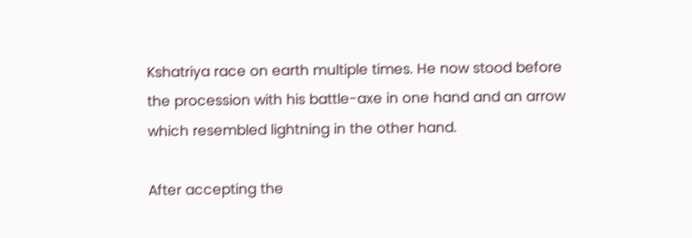Kshatriya race on earth multiple times. He now stood before the procession with his battle-axe in one hand and an arrow which resembled lightning in the other hand.

After accepting the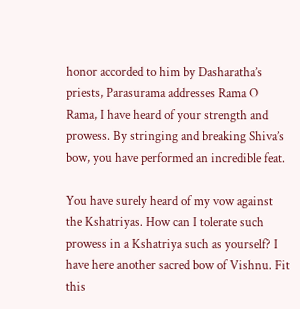honor accorded to him by Dasharatha’s priests, Parasurama addresses Rama O Rama, I have heard of your strength and prowess. By stringing and breaking Shiva’s bow, you have performed an incredible feat.

You have surely heard of my vow against the Kshatriyas. How can I tolerate such prowess in a Kshatriya such as yourself? I have here another sacred bow of Vishnu. Fit this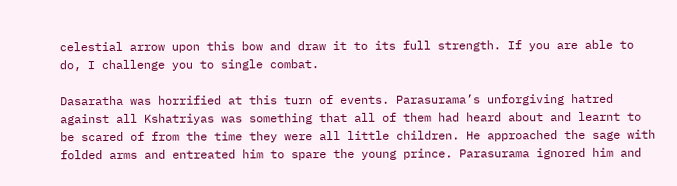celestial arrow upon this bow and draw it to its full strength. If you are able to do, I challenge you to single combat.

Dasaratha was horrified at this turn of events. Parasurama’s unforgiving hatred against all Kshatriyas was something that all of them had heard about and learnt to be scared of from the time they were all little children. He approached the sage with folded arms and entreated him to spare the young prince. Parasurama ignored him and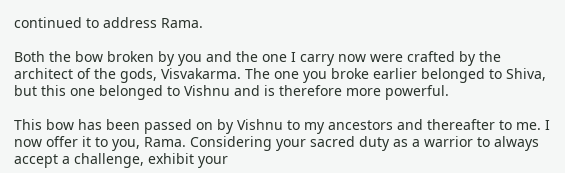continued to address Rama.

Both the bow broken by you and the one I carry now were crafted by the architect of the gods, Visvakarma. The one you broke earlier belonged to Shiva, but this one belonged to Vishnu and is therefore more powerful.

This bow has been passed on by Vishnu to my ancestors and thereafter to me. I now offer it to you, Rama. Considering your sacred duty as a warrior to always accept a challenge, exhibit your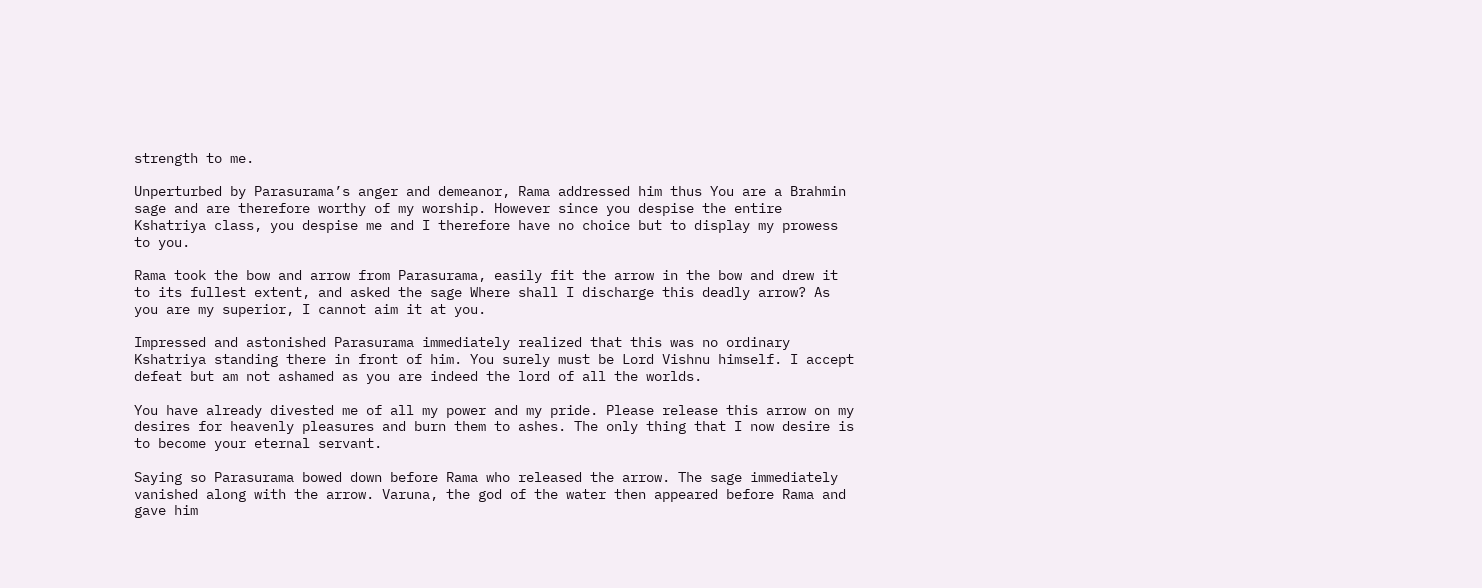strength to me.

Unperturbed by Parasurama’s anger and demeanor, Rama addressed him thus You are a Brahmin sage and are therefore worthy of my worship. However since you despise the entire Kshatriya class, you despise me and I therefore have no choice but to display my prowess to you.

Rama took the bow and arrow from Parasurama, easily fit the arrow in the bow and drew it to its fullest extent, and asked the sage Where shall I discharge this deadly arrow? As you are my superior, I cannot aim it at you.

Impressed and astonished Parasurama immediately realized that this was no ordinary Kshatriya standing there in front of him. You surely must be Lord Vishnu himself. I accept defeat but am not ashamed as you are indeed the lord of all the worlds.

You have already divested me of all my power and my pride. Please release this arrow on my desires for heavenly pleasures and burn them to ashes. The only thing that I now desire is to become your eternal servant.

Saying so Parasurama bowed down before Rama who released the arrow. The sage immediately vanished along with the arrow. Varuna, the god of the water then appeared before Rama and gave him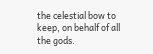the celestial bow to keep, on behalf of all the gods.